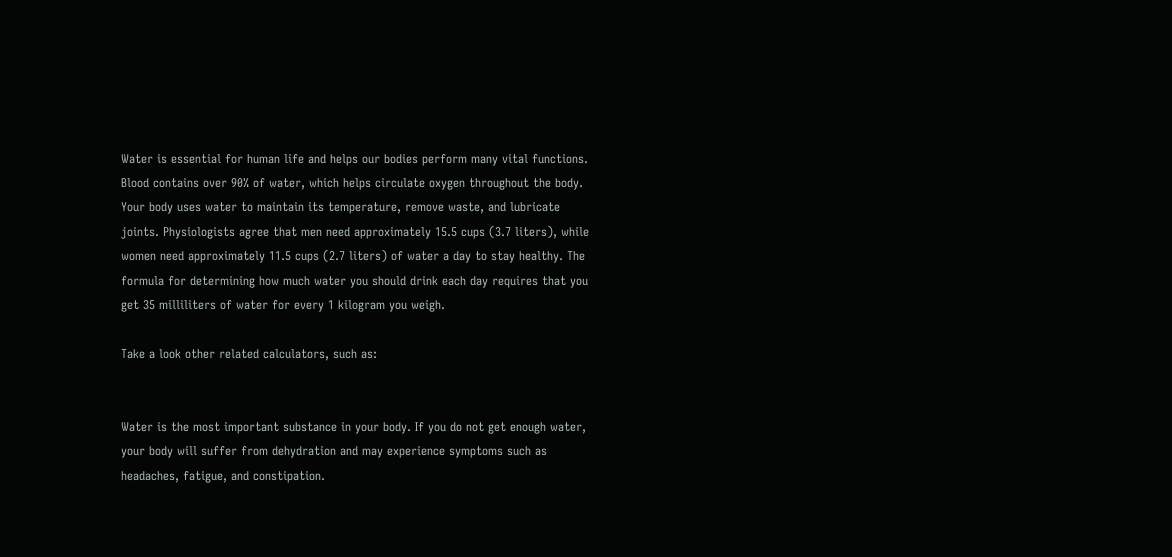Water is essential for human life and helps our bodies perform many vital functions. Blood contains over 90% of water, which helps circulate oxygen throughout the body. Your body uses water to maintain its temperature, remove waste, and lubricate joints. Physiologists agree that men need approximately 15.5 cups (3.7 liters), while women need approximately 11.5 cups (2.7 liters) of water a day to stay healthy. The formula for determining how much water you should drink each day requires that you get 35 milliliters of water for every 1 kilogram you weigh.

Take a look other related calculators, such as:


Water is the most important substance in your body. If you do not get enough water, your body will suffer from dehydration and may experience symptoms such as headaches, fatigue, and constipation.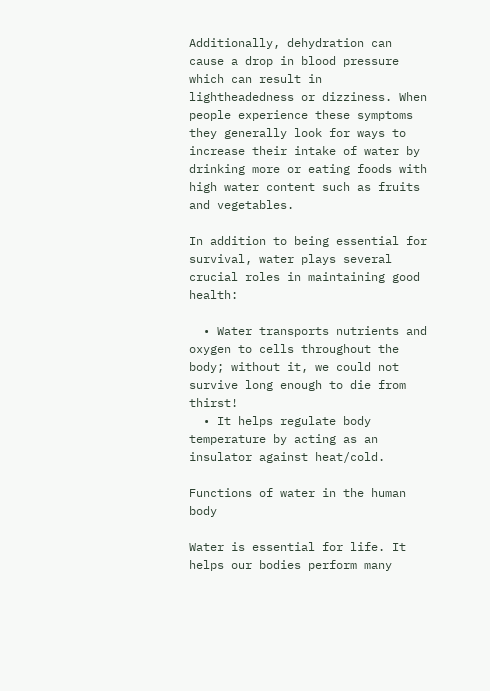Additionally, dehydration can cause a drop in blood pressure which can result in lightheadedness or dizziness. When people experience these symptoms they generally look for ways to increase their intake of water by drinking more or eating foods with high water content such as fruits and vegetables.

In addition to being essential for survival, water plays several crucial roles in maintaining good health:

  • Water transports nutrients and oxygen to cells throughout the body; without it, we could not survive long enough to die from thirst!
  • It helps regulate body temperature by acting as an insulator against heat/cold.

Functions of water in the human body

Water is essential for life. It helps our bodies perform many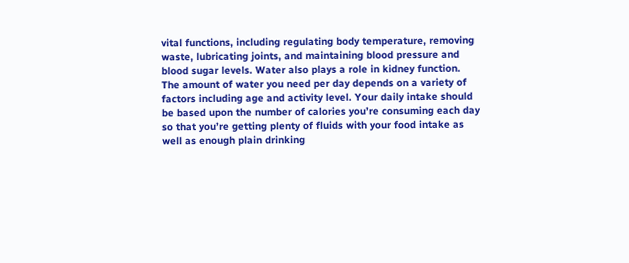vital functions, including regulating body temperature, removing waste, lubricating joints, and maintaining blood pressure and blood sugar levels. Water also plays a role in kidney function. The amount of water you need per day depends on a variety of factors including age and activity level. Your daily intake should be based upon the number of calories you’re consuming each day so that you’re getting plenty of fluids with your food intake as well as enough plain drinking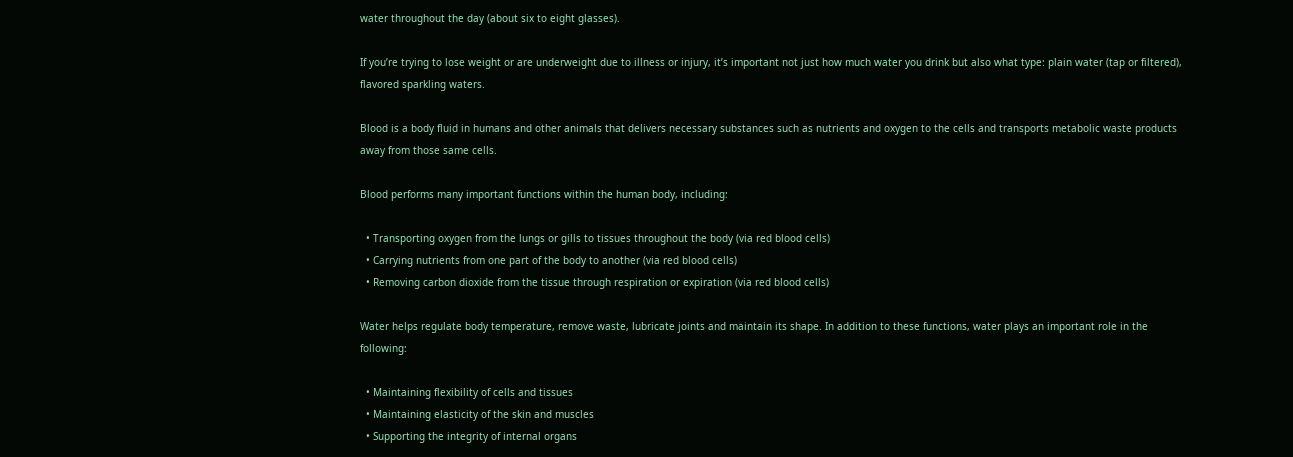water throughout the day (about six to eight glasses).

If you’re trying to lose weight or are underweight due to illness or injury, it’s important not just how much water you drink but also what type: plain water (tap or filtered), flavored sparkling waters.

Blood is a body fluid in humans and other animals that delivers necessary substances such as nutrients and oxygen to the cells and transports metabolic waste products away from those same cells.

Blood performs many important functions within the human body, including:

  • Transporting oxygen from the lungs or gills to tissues throughout the body (via red blood cells)
  • Carrying nutrients from one part of the body to another (via red blood cells)
  • Removing carbon dioxide from the tissue through respiration or expiration (via red blood cells)

Water helps regulate body temperature, remove waste, lubricate joints and maintain its shape. In addition to these functions, water plays an important role in the following:

  • Maintaining flexibility of cells and tissues
  • Maintaining elasticity of the skin and muscles
  • Supporting the integrity of internal organs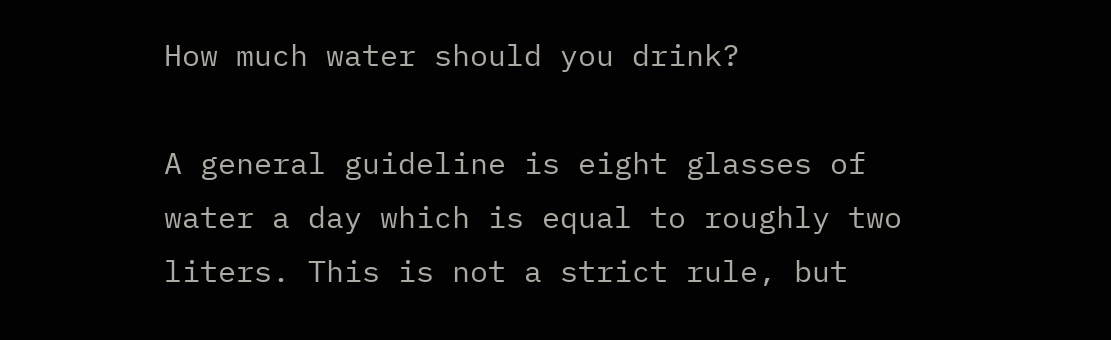How much water should you drink?

A general guideline is eight glasses of water a day which is equal to roughly two liters. This is not a strict rule, but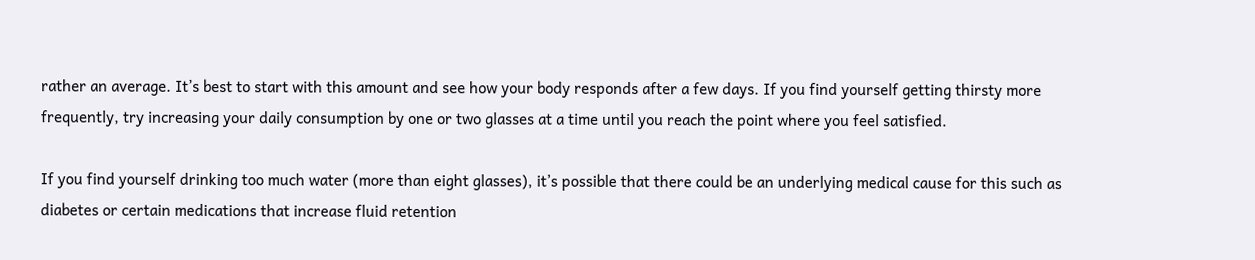rather an average. It’s best to start with this amount and see how your body responds after a few days. If you find yourself getting thirsty more frequently, try increasing your daily consumption by one or two glasses at a time until you reach the point where you feel satisfied.

If you find yourself drinking too much water (more than eight glasses), it’s possible that there could be an underlying medical cause for this such as diabetes or certain medications that increase fluid retention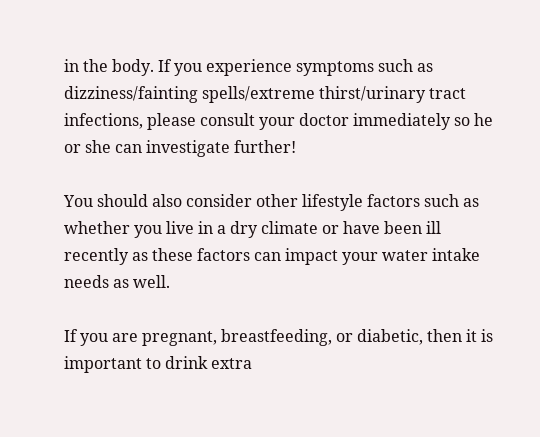in the body. If you experience symptoms such as dizziness/fainting spells/extreme thirst/urinary tract infections, please consult your doctor immediately so he or she can investigate further!

You should also consider other lifestyle factors such as whether you live in a dry climate or have been ill recently as these factors can impact your water intake needs as well.

If you are pregnant, breastfeeding, or diabetic, then it is important to drink extra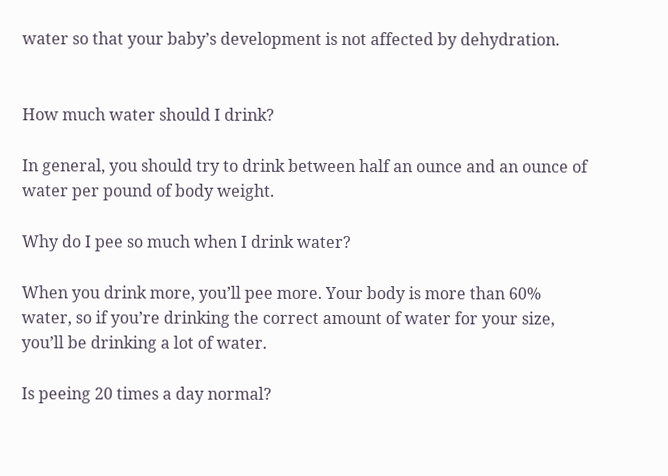water so that your baby’s development is not affected by dehydration.


How much water should I drink?

In general, you should try to drink between half an ounce and an ounce of water per pound of body weight.

Why do I pee so much when I drink water?

When you drink more, you’ll pee more. Your body is more than 60% water, so if you’re drinking the correct amount of water for your size, you’ll be drinking a lot of water.

Is peeing 20 times a day normal?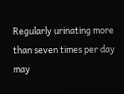Regularly urinating more than seven times per day may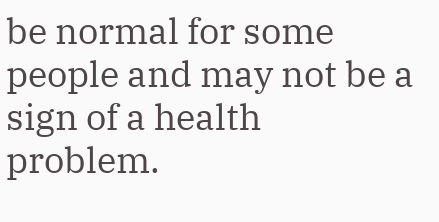be normal for some people and may not be a sign of a health problem.